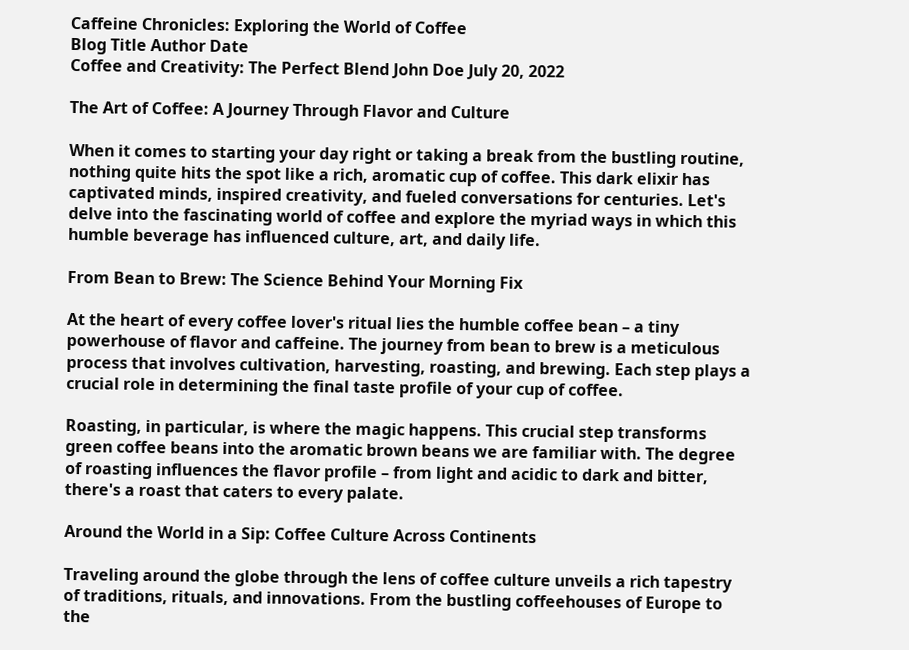Caffeine Chronicles: Exploring the World of Coffee
Blog Title Author Date
Coffee and Creativity: The Perfect Blend John Doe July 20, 2022

The Art of Coffee: A Journey Through Flavor and Culture

When it comes to starting your day right or taking a break from the bustling routine, nothing quite hits the spot like a rich, aromatic cup of coffee. This dark elixir has captivated minds, inspired creativity, and fueled conversations for centuries. Let's delve into the fascinating world of coffee and explore the myriad ways in which this humble beverage has influenced culture, art, and daily life.

From Bean to Brew: The Science Behind Your Morning Fix

At the heart of every coffee lover's ritual lies the humble coffee bean – a tiny powerhouse of flavor and caffeine. The journey from bean to brew is a meticulous process that involves cultivation, harvesting, roasting, and brewing. Each step plays a crucial role in determining the final taste profile of your cup of coffee.

Roasting, in particular, is where the magic happens. This crucial step transforms green coffee beans into the aromatic brown beans we are familiar with. The degree of roasting influences the flavor profile – from light and acidic to dark and bitter, there's a roast that caters to every palate.

Around the World in a Sip: Coffee Culture Across Continents

Traveling around the globe through the lens of coffee culture unveils a rich tapestry of traditions, rituals, and innovations. From the bustling coffeehouses of Europe to the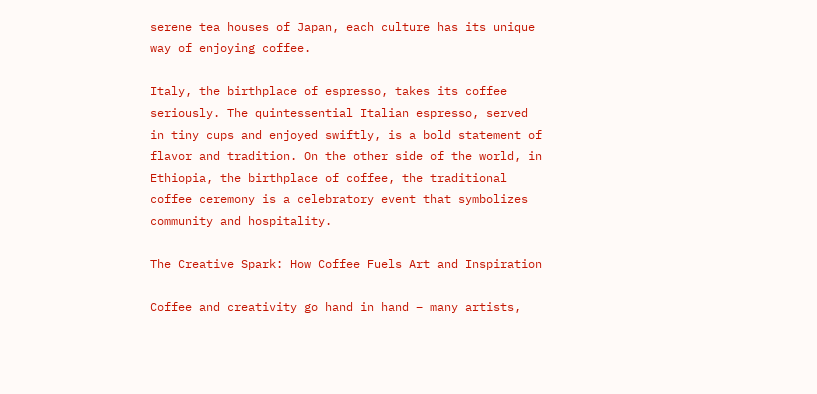serene tea houses of Japan, each culture has its unique way of enjoying coffee.

Italy, the birthplace of espresso, takes its coffee seriously. The quintessential Italian espresso, served in tiny cups and enjoyed swiftly, is a bold statement of flavor and tradition. On the other side of the world, in Ethiopia, the birthplace of coffee, the traditional coffee ceremony is a celebratory event that symbolizes community and hospitality.

The Creative Spark: How Coffee Fuels Art and Inspiration

Coffee and creativity go hand in hand – many artists,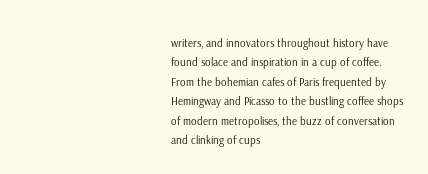writers, and innovators throughout history have found solace and inspiration in a cup of coffee. From the bohemian cafes of Paris frequented by Hemingway and Picasso to the bustling coffee shops of modern metropolises, the buzz of conversation and clinking of cups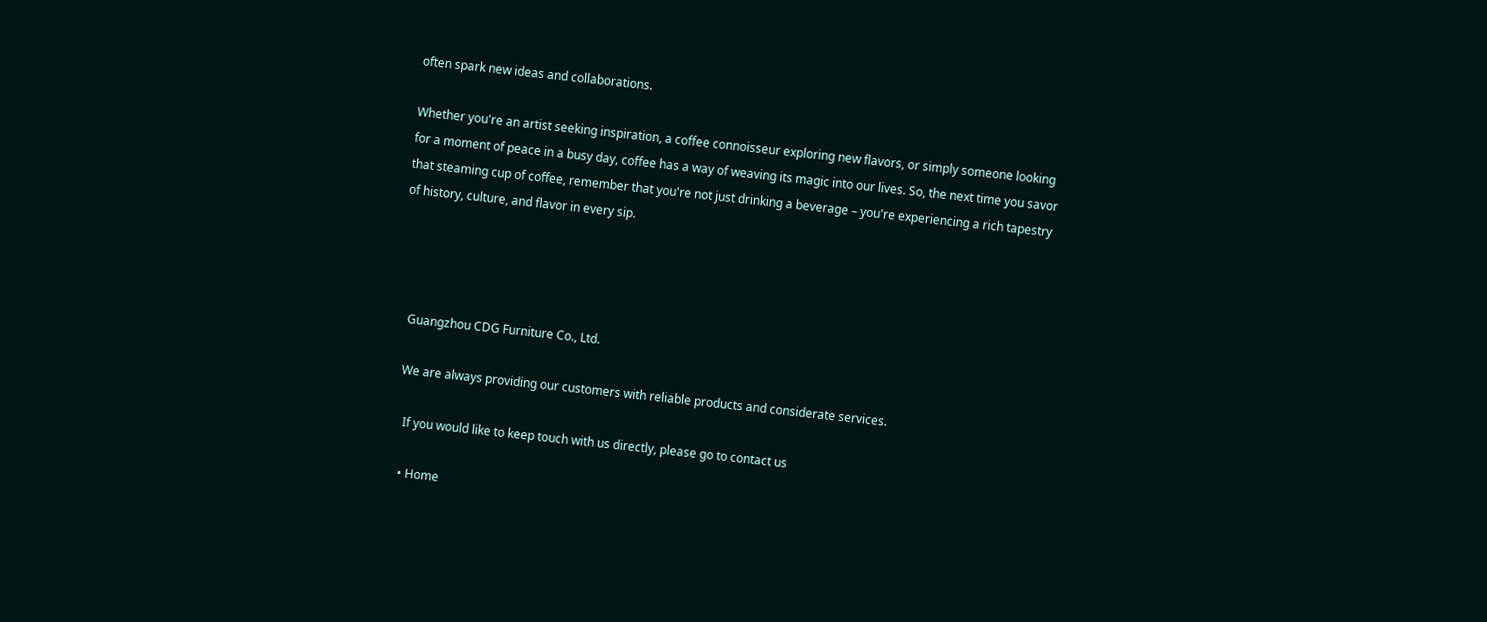often spark new ideas and collaborations.

Whether you're an artist seeking inspiration, a coffee connoisseur exploring new flavors, or simply someone looking for a moment of peace in a busy day, coffee has a way of weaving its magic into our lives. So, the next time you savor that steaming cup of coffee, remember that you're not just drinking a beverage – you're experiencing a rich tapestry of history, culture, and flavor in every sip.




    Guangzhou CDG Furniture Co., Ltd.

    We are always providing our customers with reliable products and considerate services.

      If you would like to keep touch with us directly, please go to contact us

      • Home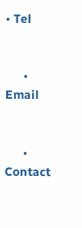• Tel


      • Email


      • Contact